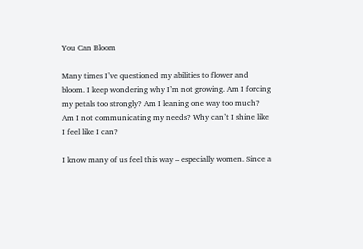You Can Bloom

Many times I’ve questioned my abilities to flower and bloom. I keep wondering why I’m not growing. Am I forcing my petals too strongly? Am I leaning one way too much? Am I not communicating my needs? Why can’t I shine like I feel like I can?

I know many of us feel this way – especially women. Since a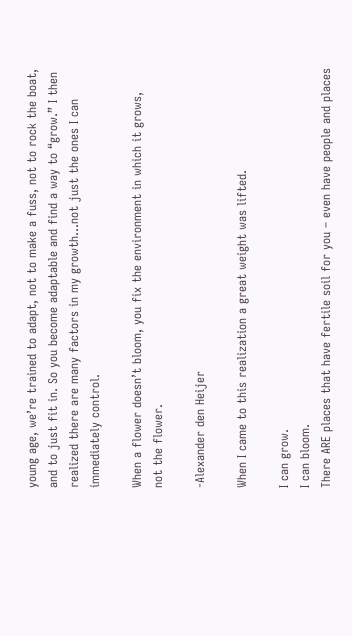young age, we’re trained to adapt, not to make a fuss, not to rock the boat, and to just fit in. So you become adaptable and find a way to “grow.” I then realized there are many factors in my growth…not just the ones I can immediately control.

When a flower doesn’t bloom, you fix the environment in which it grows,
not the flower.

-Alexander den Heijer

When I came to this realization a great weight was lifted.

I can grow.
I can bloom.
There ARE places that have fertile soil for you – even have people and places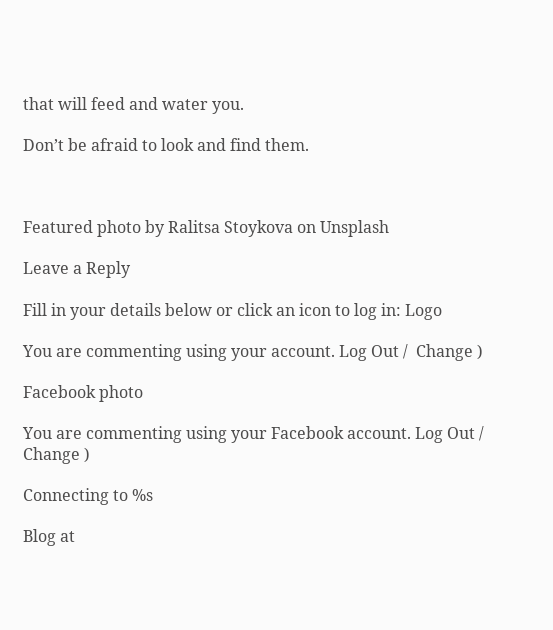that will feed and water you.

Don’t be afraid to look and find them.



Featured photo by Ralitsa Stoykova on Unsplash

Leave a Reply

Fill in your details below or click an icon to log in: Logo

You are commenting using your account. Log Out /  Change )

Facebook photo

You are commenting using your Facebook account. Log Out /  Change )

Connecting to %s

Blog at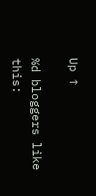Up ↑

%d bloggers like this: